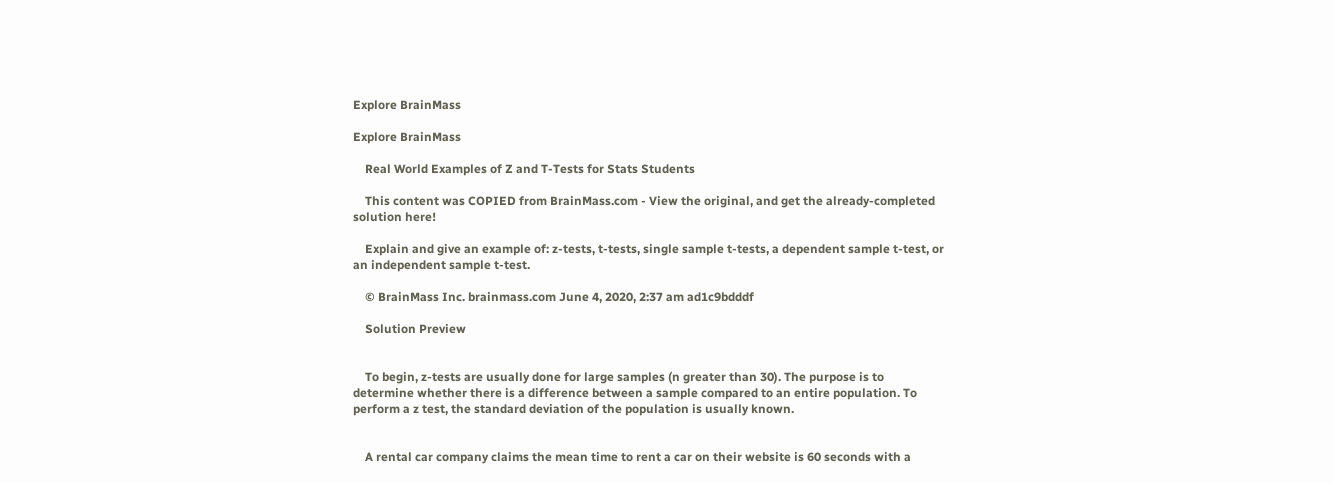Explore BrainMass

Explore BrainMass

    Real World Examples of Z and T-Tests for Stats Students

    This content was COPIED from BrainMass.com - View the original, and get the already-completed solution here!

    Explain and give an example of: z-tests, t-tests, single sample t-tests, a dependent sample t-test, or an independent sample t-test.

    © BrainMass Inc. brainmass.com June 4, 2020, 2:37 am ad1c9bdddf

    Solution Preview


    To begin, z-tests are usually done for large samples (n greater than 30). The purpose is to determine whether there is a difference between a sample compared to an entire population. To perform a z test, the standard deviation of the population is usually known.


    A rental car company claims the mean time to rent a car on their website is 60 seconds with a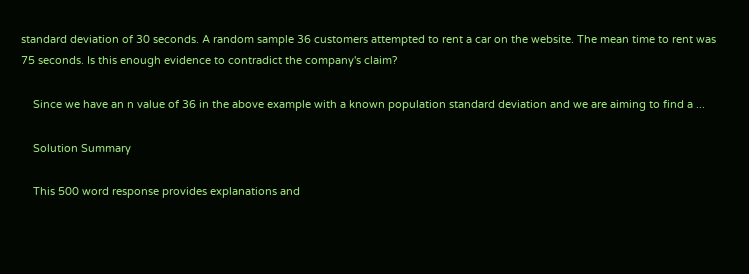standard deviation of 30 seconds. A random sample 36 customers attempted to rent a car on the website. The mean time to rent was 75 seconds. Is this enough evidence to contradict the company's claim?

    Since we have an n value of 36 in the above example with a known population standard deviation and we are aiming to find a ...

    Solution Summary

    This 500 word response provides explanations and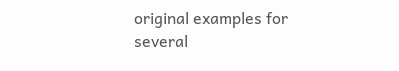original examples for several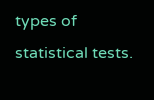types of statistical tests.